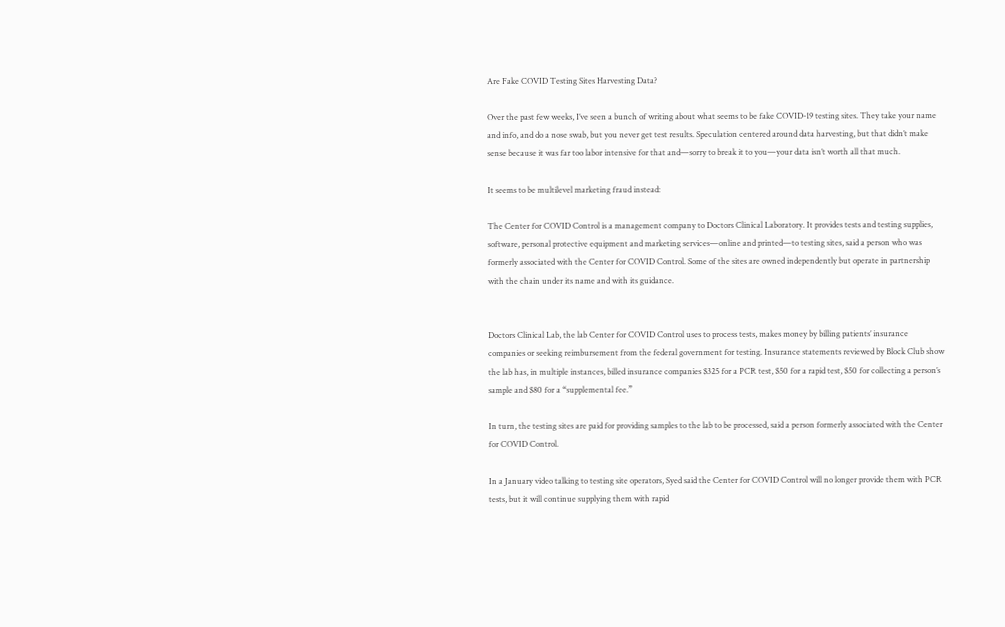Are Fake COVID Testing Sites Harvesting Data?

Over the past few weeks, I’ve seen a bunch of writing about what seems to be fake COVID-19 testing sites. They take your name and info, and do a nose swab, but you never get test results. Speculation centered around data harvesting, but that didn’t make sense because it was far too labor intensive for that and—sorry to break it to you—your data isn’t worth all that much.

It seems to be multilevel marketing fraud instead:

The Center for COVID Control is a management company to Doctors Clinical Laboratory. It provides tests and testing supplies, software, personal protective equipment and marketing services—online and printed—to testing sites, said a person who was formerly associated with the Center for COVID Control. Some of the sites are owned independently but operate in partnership with the chain under its name and with its guidance.


Doctors Clinical Lab, the lab Center for COVID Control uses to process tests, makes money by billing patients’ insurance companies or seeking reimbursement from the federal government for testing. Insurance statements reviewed by Block Club show the lab has, in multiple instances, billed insurance companies $325 for a PCR test, $50 for a rapid test, $50 for collecting a person’s sample and $80 for a “supplemental fee.”

In turn, the testing sites are paid for providing samples to the lab to be processed, said a person formerly associated with the Center for COVID Control.

In a January video talking to testing site operators, Syed said the Center for COVID Control will no longer provide them with PCR tests, but it will continue supplying them with rapid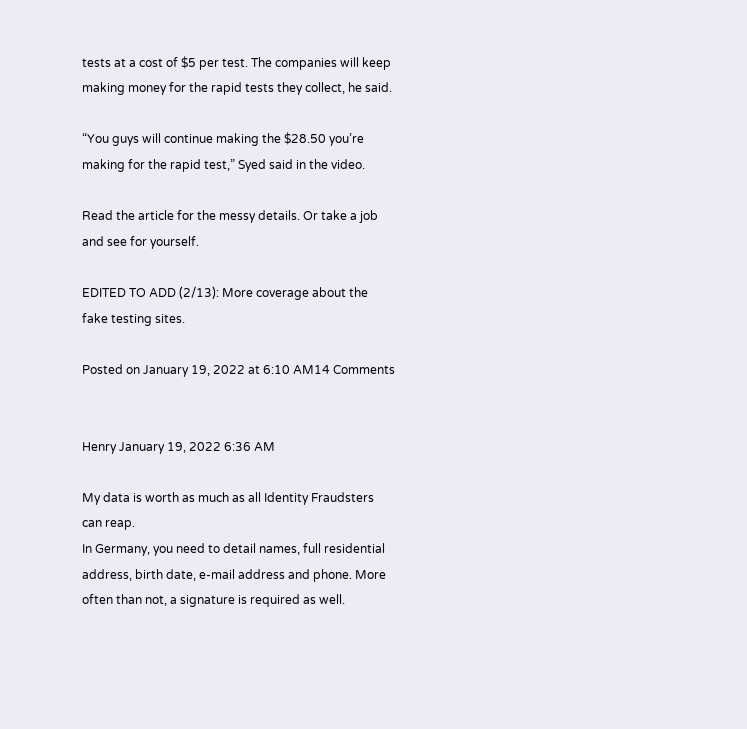tests at a cost of $5 per test. The companies will keep making money for the rapid tests they collect, he said.

“You guys will continue making the $28.50 you’re making for the rapid test,” Syed said in the video.

Read the article for the messy details. Or take a job and see for yourself.

EDITED TO ADD (2/13): More coverage about the fake testing sites.

Posted on January 19, 2022 at 6:10 AM14 Comments


Henry January 19, 2022 6:36 AM

My data is worth as much as all Identity Fraudsters can reap.
In Germany, you need to detail names, full residential address, birth date, e-mail address and phone. More often than not, a signature is required as well.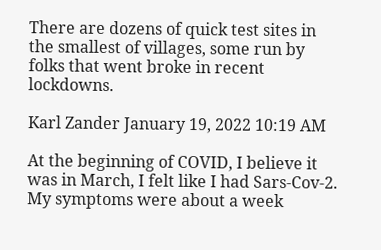There are dozens of quick test sites in the smallest of villages, some run by folks that went broke in recent lockdowns.

Karl Zander January 19, 2022 10:19 AM

At the beginning of COVID, I believe it was in March, I felt like I had Sars-Cov-2. My symptoms were about a week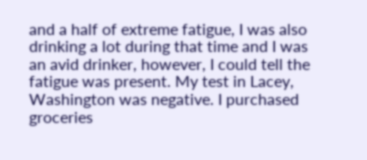and a half of extreme fatigue, I was also drinking a lot during that time and I was an avid drinker, however, I could tell the fatigue was present. My test in Lacey, Washington was negative. I purchased groceries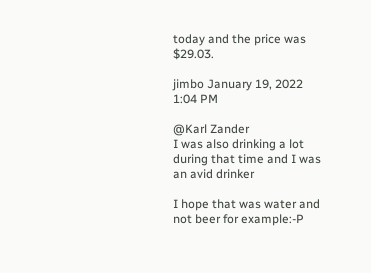today and the price was $29.03.

jimbo January 19, 2022 1:04 PM

@Karl Zander
I was also drinking a lot during that time and I was an avid drinker

I hope that was water and not beer for example:-P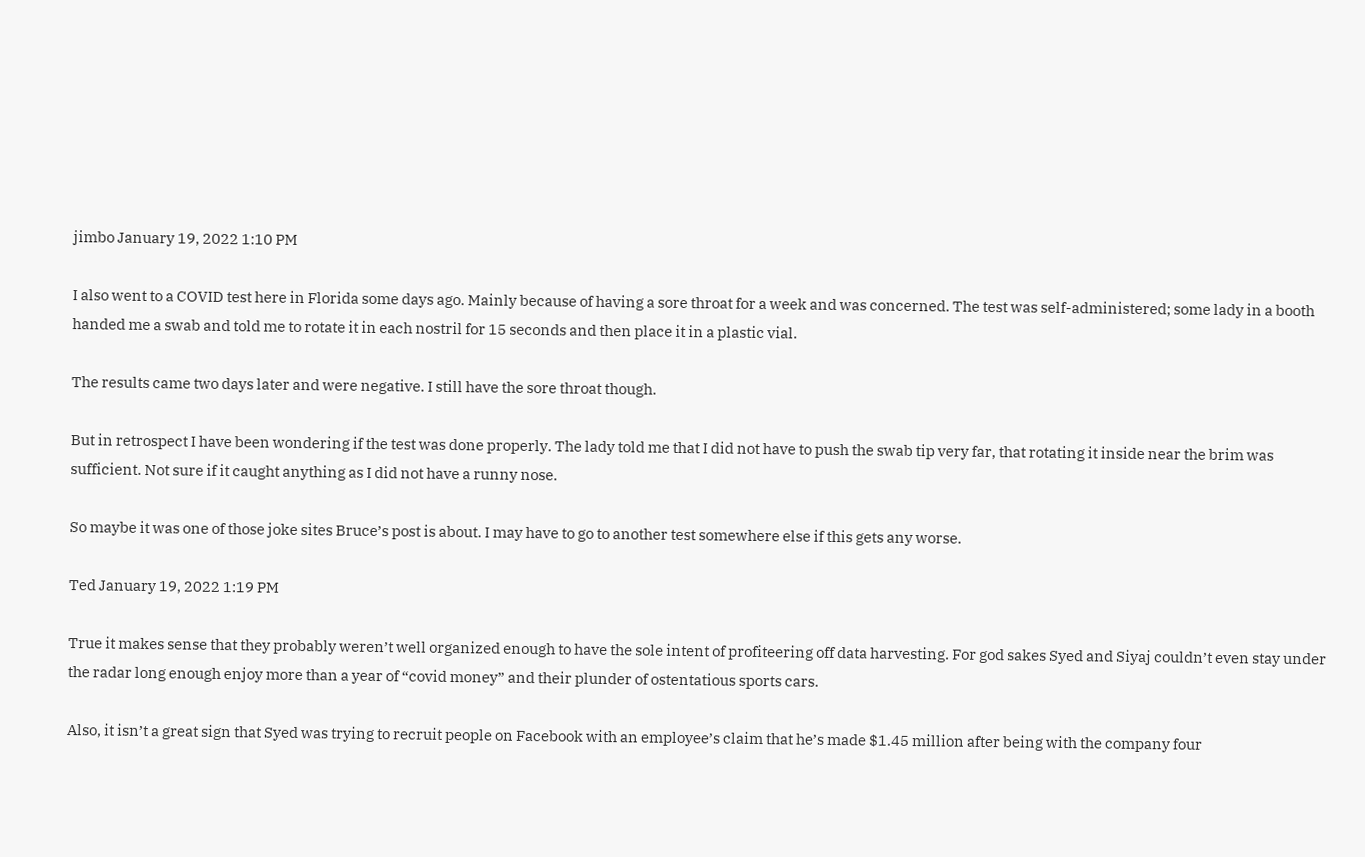jimbo January 19, 2022 1:10 PM

I also went to a COVID test here in Florida some days ago. Mainly because of having a sore throat for a week and was concerned. The test was self-administered; some lady in a booth handed me a swab and told me to rotate it in each nostril for 15 seconds and then place it in a plastic vial.

The results came two days later and were negative. I still have the sore throat though.

But in retrospect I have been wondering if the test was done properly. The lady told me that I did not have to push the swab tip very far, that rotating it inside near the brim was sufficient. Not sure if it caught anything as I did not have a runny nose.

So maybe it was one of those joke sites Bruce’s post is about. I may have to go to another test somewhere else if this gets any worse.

Ted January 19, 2022 1:19 PM

True it makes sense that they probably weren’t well organized enough to have the sole intent of profiteering off data harvesting. For god sakes Syed and Siyaj couldn’t even stay under the radar long enough enjoy more than a year of “covid money” and their plunder of ostentatious sports cars.

Also, it isn’t a great sign that Syed was trying to recruit people on Facebook with an employee’s claim that he’s made $1.45 million after being with the company four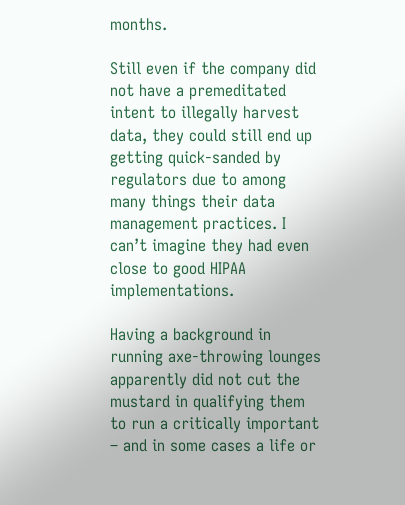months.

Still even if the company did not have a premeditated intent to illegally harvest data, they could still end up getting quick-sanded by regulators due to among many things their data management practices. I can’t imagine they had even close to good HIPAA implementations.

Having a background in running axe-throwing lounges apparently did not cut the mustard in qualifying them to run a critically important – and in some cases a life or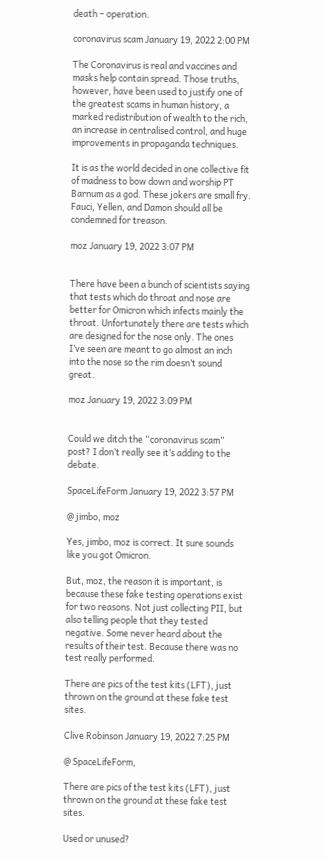death – operation.

coronavirus scam January 19, 2022 2:00 PM

The Coronavirus is real and vaccines and masks help contain spread. Those truths, however, have been used to justify one of the greatest scams in human history, a marked redistribution of wealth to the rich, an increase in centralised control, and huge improvements in propaganda techniques.

It is as the world decided in one collective fit of madness to bow down and worship PT Barnum as a god. These jokers are small fry. Fauci, Yellen, and Damon should all be condemned for treason.

moz January 19, 2022 3:07 PM


There have been a bunch of scientists saying that tests which do throat and nose are better for Omicron which infects mainly the throat. Unfortunately there are tests which are designed for the nose only. The ones I’ve seen are meant to go almost an inch into the nose so the rim doesn’t sound great.

moz January 19, 2022 3:09 PM


Could we ditch the “coronavirus scam” post? I don’t really see it’s adding to the debate.

SpaceLifeForm January 19, 2022 3:57 PM

@ jimbo, moz

Yes, jimbo, moz is correct. It sure sounds like you got Omicron.

But, moz, the reason it is important, is because these fake testing operations exist for two reasons. Not just collecting PII, but also telling people that they tested negative. Some never heard about the results of their test. Because there was no test really performed.

There are pics of the test kits (LFT), just thrown on the ground at these fake test sites.

Clive Robinson January 19, 2022 7:25 PM

@ SpaceLifeForm,

There are pics of the test kits (LFT), just thrown on the ground at these fake test sites.

Used or unused?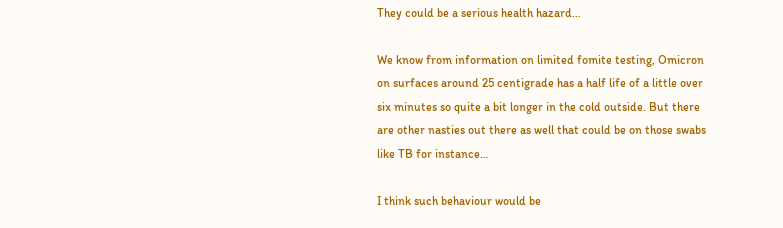They could be a serious health hazard…

We know from information on limited fomite testing, Omicron on surfaces around 25 centigrade has a half life of a little over six minutes so quite a bit longer in the cold outside. But there are other nasties out there as well that could be on those swabs like TB for instance…

I think such behaviour would be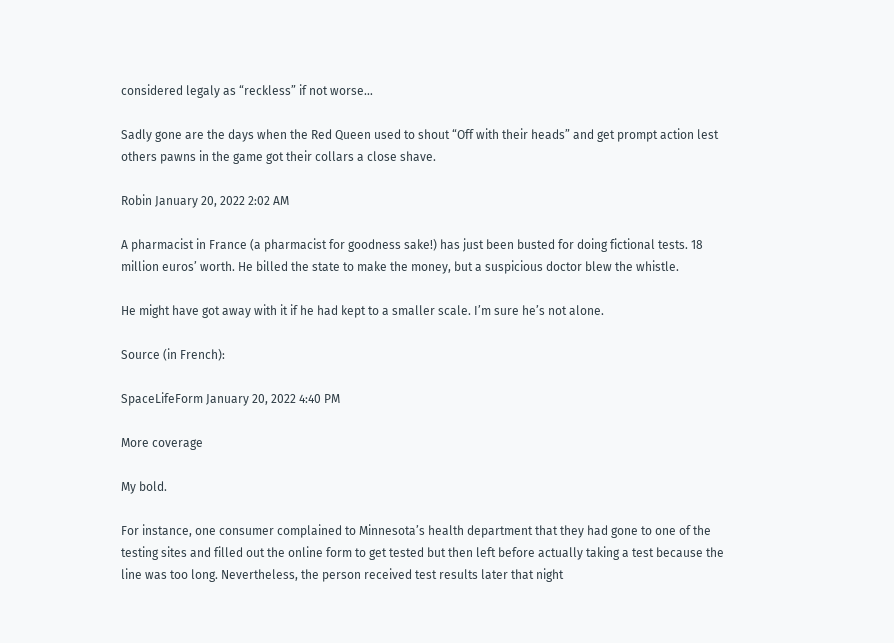considered legaly as “reckless” if not worse…

Sadly gone are the days when the Red Queen used to shout “Off with their heads” and get prompt action lest others pawns in the game got their collars a close shave.

Robin January 20, 2022 2:02 AM

A pharmacist in France (a pharmacist for goodness sake!) has just been busted for doing fictional tests. 18 million euros’ worth. He billed the state to make the money, but a suspicious doctor blew the whistle.

He might have got away with it if he had kept to a smaller scale. I’m sure he’s not alone.

Source (in French):

SpaceLifeForm January 20, 2022 4:40 PM

More coverage

My bold.

For instance, one consumer complained to Minnesota’s health department that they had gone to one of the testing sites and filled out the online form to get tested but then left before actually taking a test because the line was too long. Nevertheless, the person received test results later that night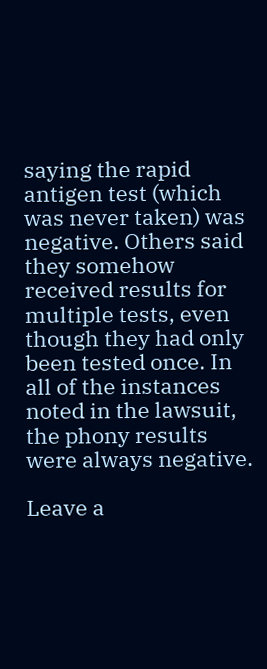saying the rapid antigen test (which was never taken) was negative. Others said they somehow received results for multiple tests, even though they had only been tested once. In all of the instances noted in the lawsuit, the phony results were always negative.

Leave a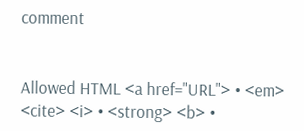comment


Allowed HTML <a href="URL"> • <em> <cite> <i> • <strong> <b> •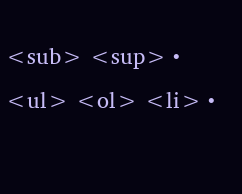<sub> <sup> • <ul> <ol> <li> •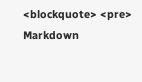<blockquote> <pre> Markdown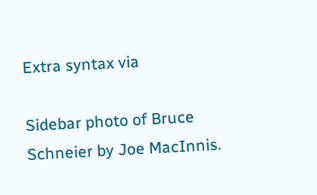Extra syntax via

Sidebar photo of Bruce Schneier by Joe MacInnis.